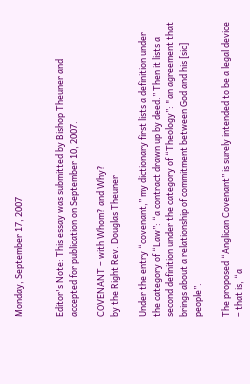Monday, September 17, 2007


Editor's Note: This essay was submitted by Bishop Theuner and accepted for publication on September 10, 2007.

COVENANT – with Whom? and Why?
by the Right Rev. Douglas Theuner

Under the entry “covenant,” my dictionary first lists a definition under the category of “Law”: “a contract drawn up by deed.” Then it lists a second definition under the category of “Theology”: "an agreement that brings about a relationship of commitment between God and his [sic] people”.

The proposed “Anglican Covenant” is surely intended to be a legal device – that is, “a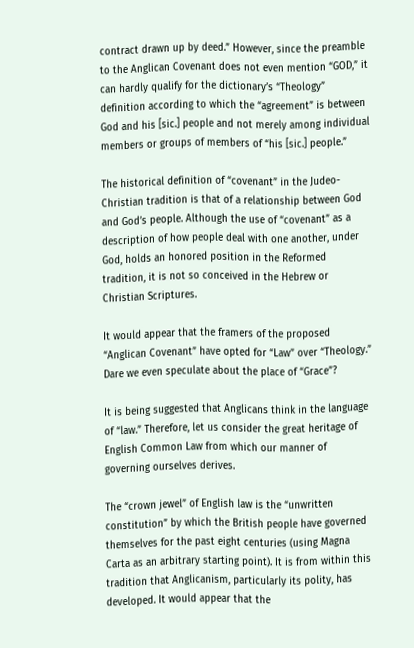contract drawn up by deed.” However, since the preamble to the Anglican Covenant does not even mention “GOD,” it can hardly qualify for the dictionary’s “Theology” definition according to which the “agreement” is between God and his [sic.] people and not merely among individual members or groups of members of “his [sic.] people.”

The historical definition of “covenant” in the Judeo-Christian tradition is that of a relationship between God and God’s people. Although the use of “covenant” as a description of how people deal with one another, under God, holds an honored position in the Reformed tradition, it is not so conceived in the Hebrew or Christian Scriptures.

It would appear that the framers of the proposed “Anglican Covenant” have opted for “Law” over “Theology.” Dare we even speculate about the place of “Grace”?

It is being suggested that Anglicans think in the language of “law.” Therefore, let us consider the great heritage of English Common Law from which our manner of governing ourselves derives.

The “crown jewel” of English law is the “unwritten constitution” by which the British people have governed themselves for the past eight centuries (using Magna Carta as an arbitrary starting point). It is from within this tradition that Anglicanism, particularly its polity, has developed. It would appear that the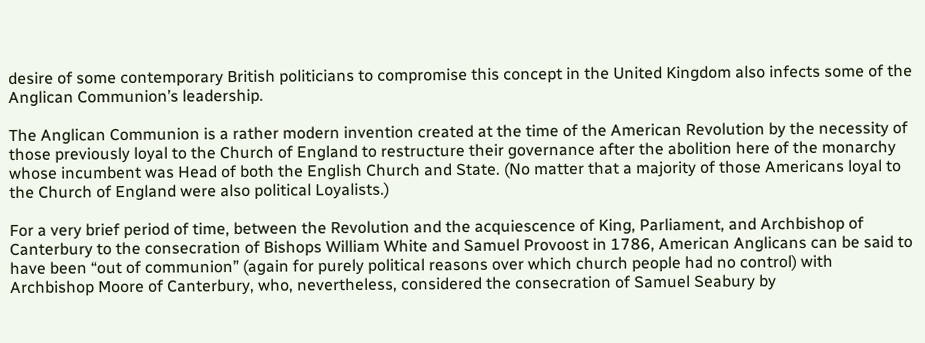desire of some contemporary British politicians to compromise this concept in the United Kingdom also infects some of the Anglican Communion’s leadership.

The Anglican Communion is a rather modern invention created at the time of the American Revolution by the necessity of those previously loyal to the Church of England to restructure their governance after the abolition here of the monarchy whose incumbent was Head of both the English Church and State. (No matter that a majority of those Americans loyal to the Church of England were also political Loyalists.)

For a very brief period of time, between the Revolution and the acquiescence of King, Parliament, and Archbishop of Canterbury to the consecration of Bishops William White and Samuel Provoost in 1786, American Anglicans can be said to have been “out of communion” (again for purely political reasons over which church people had no control) with Archbishop Moore of Canterbury, who, nevertheless, considered the consecration of Samuel Seabury by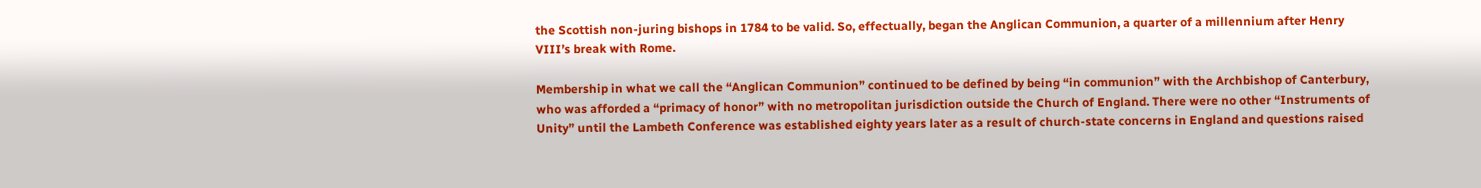the Scottish non-juring bishops in 1784 to be valid. So, effectually, began the Anglican Communion, a quarter of a millennium after Henry VIII’s break with Rome.

Membership in what we call the “Anglican Communion” continued to be defined by being “in communion” with the Archbishop of Canterbury, who was afforded a “primacy of honor” with no metropolitan jurisdiction outside the Church of England. There were no other “Instruments of Unity” until the Lambeth Conference was established eighty years later as a result of church-state concerns in England and questions raised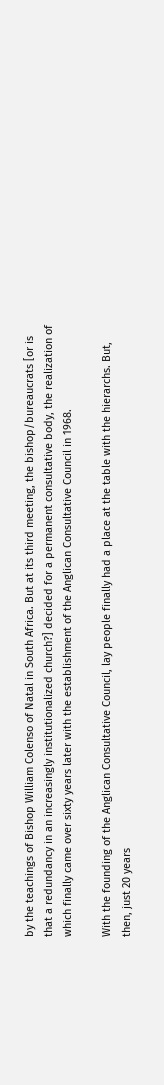by the teachings of Bishop William Colenso of Natal in South Africa. But at its third meeting, the bishop/bureaucrats [or is that a redundancy in an increasingly institutionalized church?] decided for a permanent consultative body, the realization of which finally came over sixty years later with the establishment of the Anglican Consultative Council in 1968.

With the founding of the Anglican Consultative Council, lay people finally had a place at the table with the hierarchs. But, then, just 20 years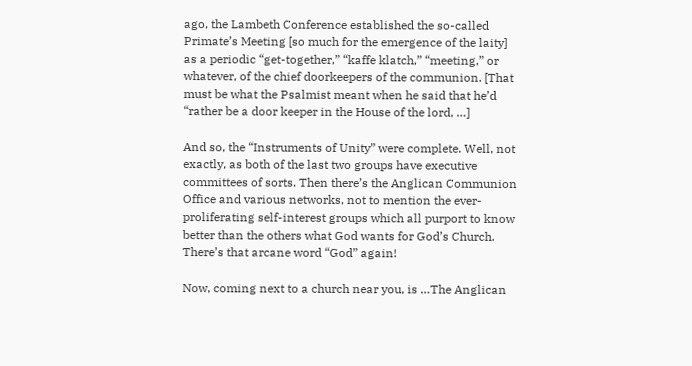ago, the Lambeth Conference established the so-called Primate’s Meeting [so much for the emergence of the laity] as a periodic “get-together,” “kaffe klatch,” “meeting,” or whatever, of the chief doorkeepers of the communion. [That must be what the Psalmist meant when he said that he’d “rather be a door keeper in the House of the lord, …]

And so, the “Instruments of Unity” were complete. Well, not exactly, as both of the last two groups have executive committees of sorts. Then there’s the Anglican Communion Office and various networks, not to mention the ever-proliferating self-interest groups which all purport to know better than the others what God wants for God’s Church. There’s that arcane word “God” again!

Now, coming next to a church near you, is …The Anglican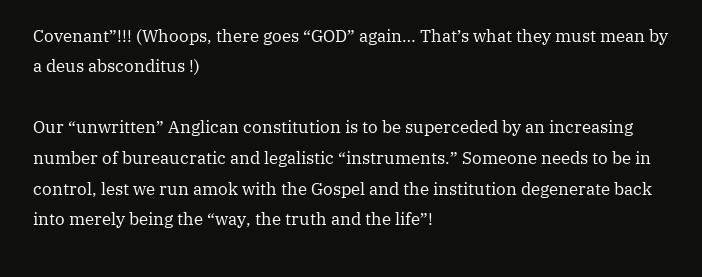Covenant”!!! (Whoops, there goes “GOD” again… That’s what they must mean by a deus absconditus !)

Our “unwritten” Anglican constitution is to be superceded by an increasing number of bureaucratic and legalistic “instruments.” Someone needs to be in control, lest we run amok with the Gospel and the institution degenerate back into merely being the “way, the truth and the life”!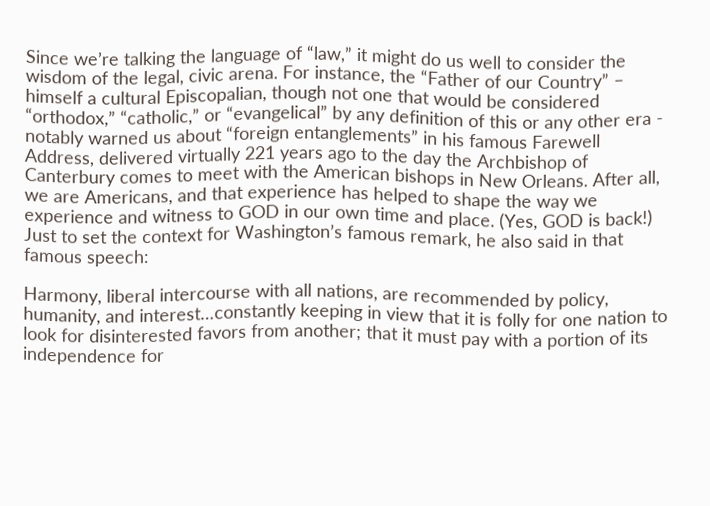Since we’re talking the language of “law,” it might do us well to consider the wisdom of the legal, civic arena. For instance, the “Father of our Country” – himself a cultural Episcopalian, though not one that would be considered “orthodox,” “catholic,” or “evangelical” by any definition of this or any other era - notably warned us about “foreign entanglements” in his famous Farewell Address, delivered virtually 221 years ago to the day the Archbishop of Canterbury comes to meet with the American bishops in New Orleans. After all, we are Americans, and that experience has helped to shape the way we experience and witness to GOD in our own time and place. (Yes, GOD is back!) Just to set the context for Washington’s famous remark, he also said in that famous speech:

Harmony, liberal intercourse with all nations, are recommended by policy, humanity, and interest…constantly keeping in view that it is folly for one nation to look for disinterested favors from another; that it must pay with a portion of its independence for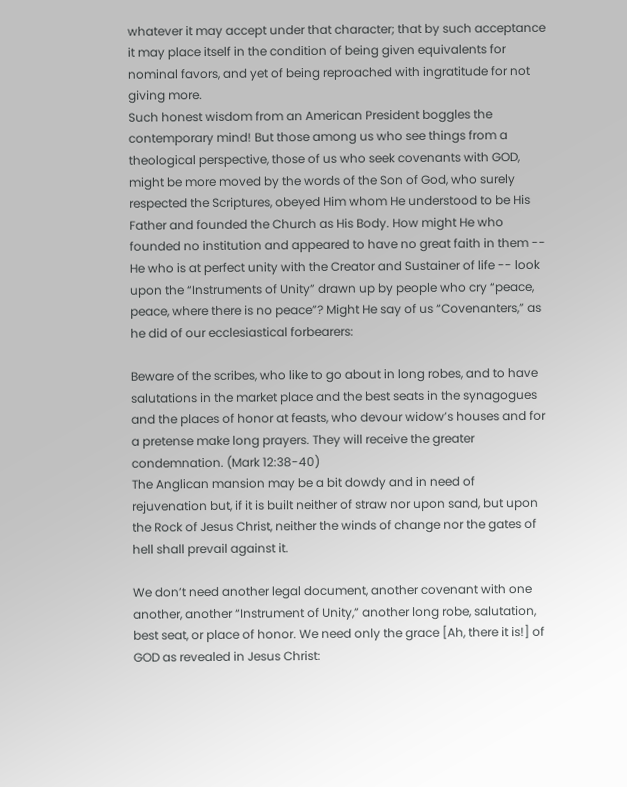whatever it may accept under that character; that by such acceptance it may place itself in the condition of being given equivalents for nominal favors, and yet of being reproached with ingratitude for not giving more.
Such honest wisdom from an American President boggles the contemporary mind! But those among us who see things from a theological perspective, those of us who seek covenants with GOD, might be more moved by the words of the Son of God, who surely respected the Scriptures, obeyed Him whom He understood to be His Father and founded the Church as His Body. How might He who founded no institution and appeared to have no great faith in them -- He who is at perfect unity with the Creator and Sustainer of life -- look upon the “Instruments of Unity” drawn up by people who cry “peace, peace, where there is no peace”? Might He say of us “Covenanters,” as he did of our ecclesiastical forbearers:

Beware of the scribes, who like to go about in long robes, and to have salutations in the market place and the best seats in the synagogues and the places of honor at feasts, who devour widow’s houses and for a pretense make long prayers. They will receive the greater condemnation. (Mark 12:38-40)
The Anglican mansion may be a bit dowdy and in need of rejuvenation but, if it is built neither of straw nor upon sand, but upon the Rock of Jesus Christ, neither the winds of change nor the gates of hell shall prevail against it.

We don’t need another legal document, another covenant with one another, another “Instrument of Unity,” another long robe, salutation, best seat, or place of honor. We need only the grace [Ah, there it is!] of GOD as revealed in Jesus Christ: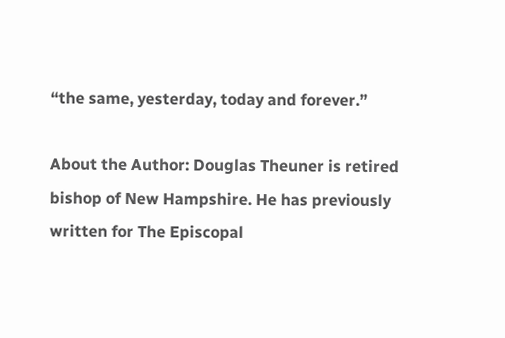“the same, yesterday, today and forever.”

About the Author: Douglas Theuner is retired bishop of New Hampshire. He has previously written for The Episcopal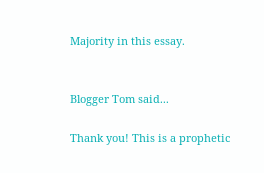Majority in this essay.


Blogger Tom said...

Thank you! This is a prophetic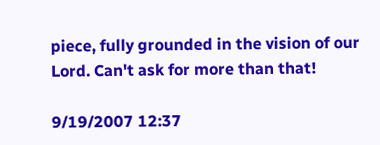piece, fully grounded in the vision of our Lord. Can't ask for more than that!

9/19/2007 12:37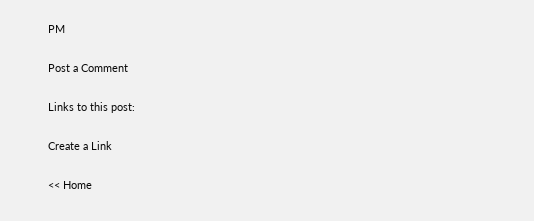PM

Post a Comment

Links to this post:

Create a Link

<< Home